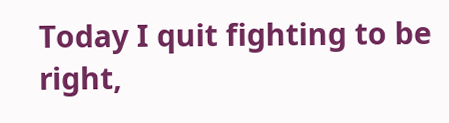Today I quit fighting to be right,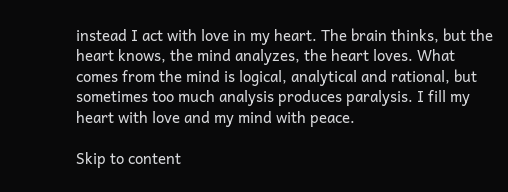instead I act with love in my heart. The brain thinks, but the heart knows, the mind analyzes, the heart loves. What comes from the mind is logical, analytical and rational, but sometimes too much analysis produces paralysis. I fill my heart with love and my mind with peace.

Skip to content